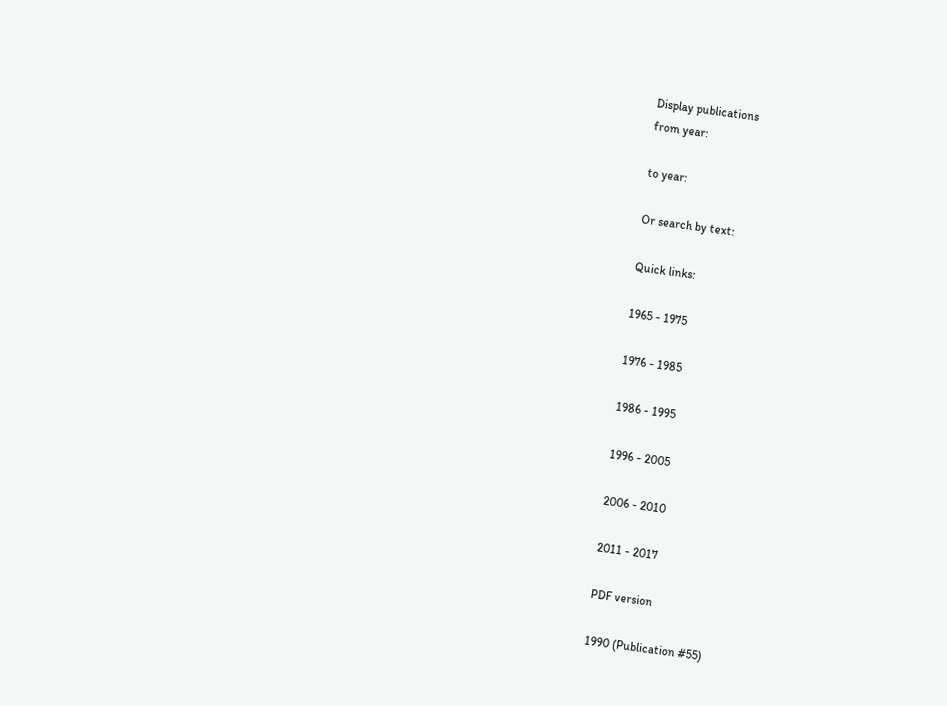Display publications
from year:

to year:

Or search by text:

Quick links:

1965 - 1975

1976 - 1985

1986 - 1995

1996 - 2005

2006 - 2010

2011 - 2017

PDF version

1990 (Publication #55)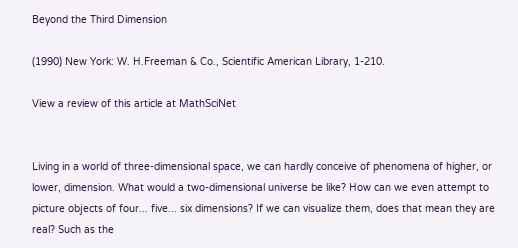Beyond the Third Dimension

(1990) New York: W. H.Freeman & Co., Scientific American Library, 1-210.

View a review of this article at MathSciNet


Living in a world of three-dimensional space, we can hardly conceive of phenomena of higher, or lower, dimension. What would a two-dimensional universe be like? How can we even attempt to picture objects of four... five... six dimensions? If we can visualize them, does that mean they are real? Such as the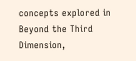concepts explored in Beyond the Third Dimension,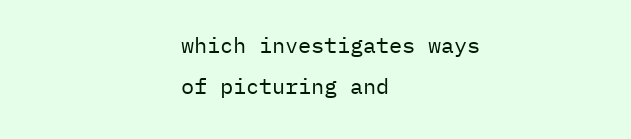which investigates ways of picturing and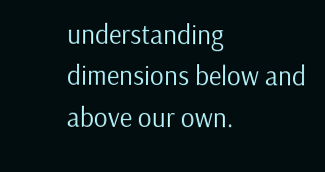understanding dimensions below and above our own.